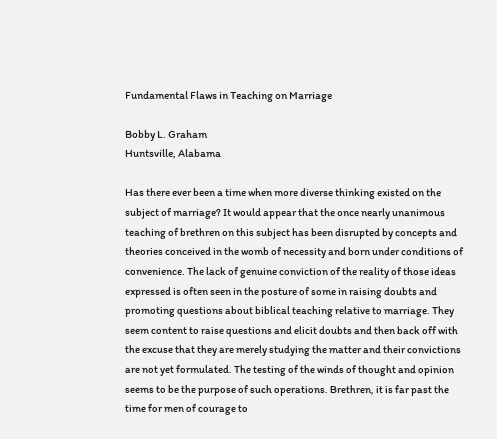Fundamental Flaws in Teaching on Marriage

Bobby L. Graham
Huntsville, Alabama

Has there ever been a time when more diverse thinking existed on the subject of marriage? It would appear that the once nearly unanimous teaching of brethren on this subject has been disrupted by concepts and theories conceived in the womb of necessity and born under conditions of convenience. The lack of genuine conviction of the reality of those ideas expressed is often seen in the posture of some in raising doubts and promoting questions about biblical teaching relative to marriage. They seem content to raise questions and elicit doubts and then back off with the excuse that they are merely studying the matter and their convictions are not yet formulated. The testing of the winds of thought and opinion seems to be the purpose of such operations. Brethren, it is far past the time for men of courage to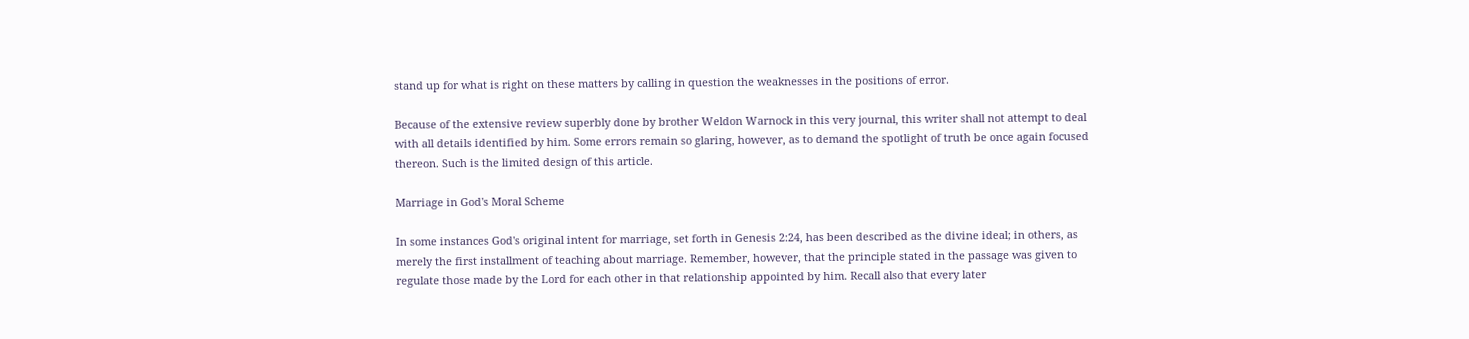stand up for what is right on these matters by calling in question the weaknesses in the positions of error.

Because of the extensive review superbly done by brother Weldon Warnock in this very journal, this writer shall not attempt to deal with all details identified by him. Some errors remain so glaring, however, as to demand the spotlight of truth be once again focused thereon. Such is the limited design of this article.

Marriage in God's Moral Scheme

In some instances God's original intent for marriage, set forth in Genesis 2:24, has been described as the divine ideal; in others, as merely the first installment of teaching about marriage. Remember, however, that the principle stated in the passage was given to regulate those made by the Lord for each other in that relationship appointed by him. Recall also that every later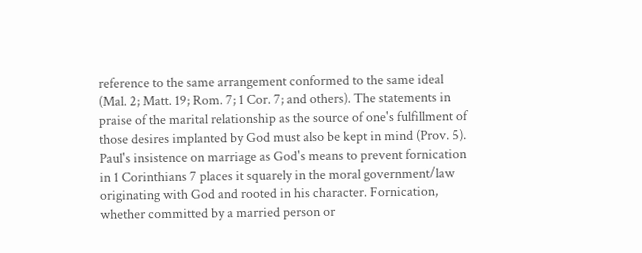reference to the same arrangement conformed to the same ideal (Mal. 2; Matt. 19; Rom. 7; 1 Cor. 7; and others). The statements in praise of the marital relationship as the source of one's fulfillment of those desires implanted by God must also be kept in mind (Prov. 5). Paul's insistence on marriage as God's means to prevent fornication in 1 Corinthians 7 places it squarely in the moral government/law originating with God and rooted in his character. Fornication, whether committed by a married person or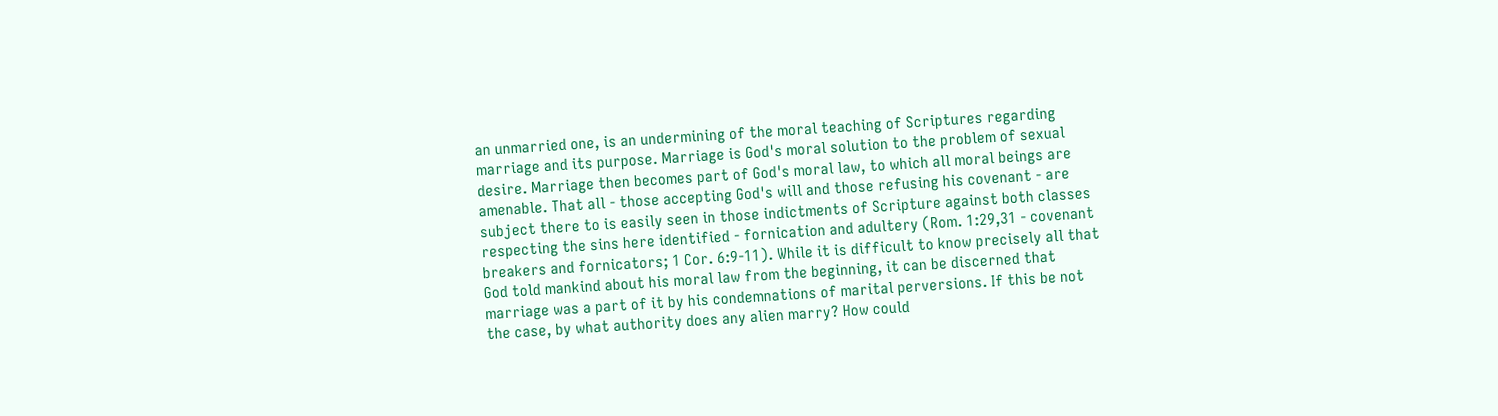an unmarried one, is an undermining of the moral teaching of Scriptures regarding marriage and its purpose. Marriage is God's moral solution to the problem of sexual desire. Marriage then becomes part of God's moral law, to which all moral beings are amenable. That all - those accepting God's will and those refusing his covenant - are subject there to is easily seen in those indictments of Scripture against both classes respecting the sins here identified - fornication and adultery (Rom. 1:29,31 - covenant breakers and fornicators; 1 Cor. 6:9-11). While it is difficult to know precisely all that God told mankind about his moral law from the beginning, it can be discerned that marriage was a part of it by his condemnations of marital perversions. If this be not the case, by what authority does any alien marry? How could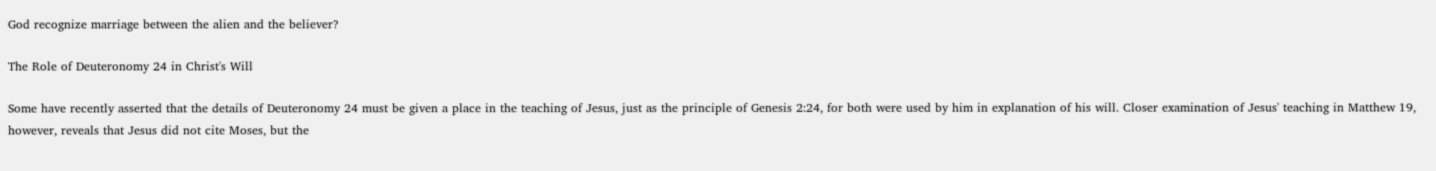God recognize marriage between the alien and the believer?

The Role of Deuteronomy 24 in Christ's Will

Some have recently asserted that the details of Deuteronomy 24 must be given a place in the teaching of Jesus, just as the principle of Genesis 2:24, for both were used by him in explanation of his will. Closer examination of Jesus' teaching in Matthew 19, however, reveals that Jesus did not cite Moses, but the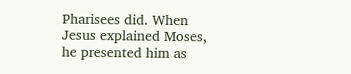Pharisees did. When Jesus explained Moses, he presented him as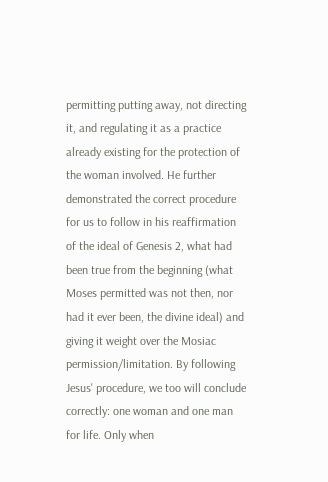permitting putting away, not directing it, and regulating it as a practice already existing for the protection of the woman involved. He further demonstrated the correct procedure for us to follow in his reaffirmation of the ideal of Genesis 2, what had been true from the beginning (what Moses permitted was not then, nor had it ever been, the divine ideal) and giving it weight over the Mosiac permission/limitation. By following Jesus' procedure, we too will conclude correctly: one woman and one man for life. Only when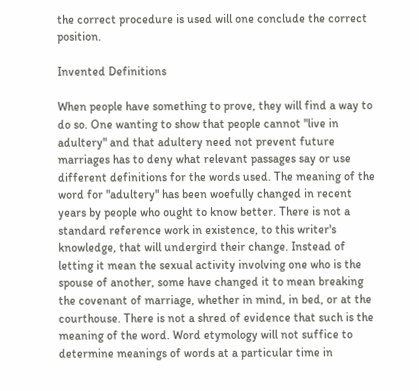the correct procedure is used will one conclude the correct position.

Invented Definitions

When people have something to prove, they will find a way to do so. One wanting to show that people cannot "live in adultery" and that adultery need not prevent future marriages has to deny what relevant passages say or use different definitions for the words used. The meaning of the word for "adultery" has been woefully changed in recent years by people who ought to know better. There is not a standard reference work in existence, to this writer's knowledge, that will undergird their change. Instead of letting it mean the sexual activity involving one who is the spouse of another, some have changed it to mean breaking the covenant of marriage, whether in mind, in bed, or at the courthouse. There is not a shred of evidence that such is the meaning of the word. Word etymology will not suffice to determine meanings of words at a particular time in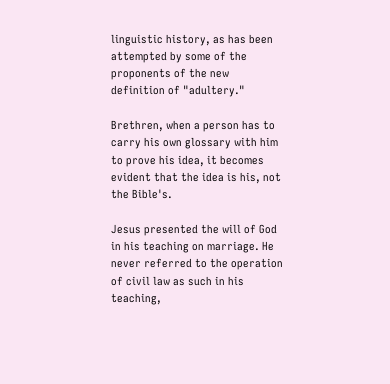linguistic history, as has been attempted by some of the proponents of the new definition of "adultery."

Brethren, when a person has to carry his own glossary with him to prove his idea, it becomes evident that the idea is his, not the Bible's.

Jesus presented the will of God in his teaching on marriage. He never referred to the operation of civil law as such in his teaching,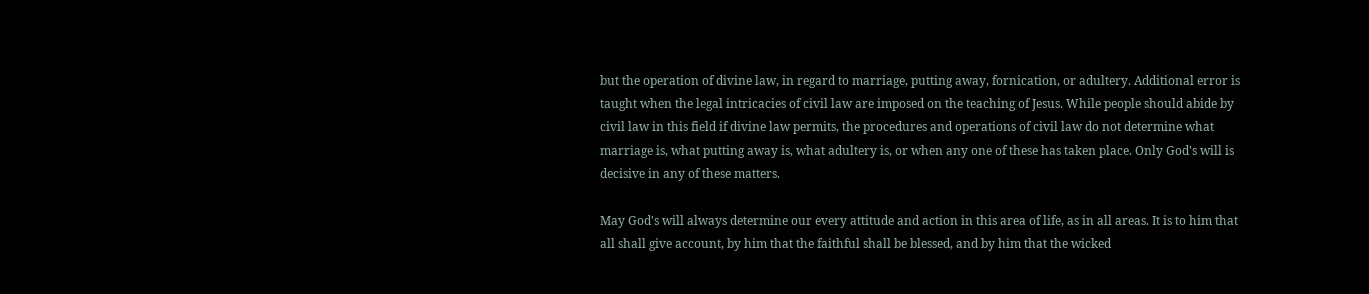but the operation of divine law, in regard to marriage, putting away, fornication, or adultery. Additional error is taught when the legal intricacies of civil law are imposed on the teaching of Jesus. While people should abide by civil law in this field if divine law permits, the procedures and operations of civil law do not determine what marriage is, what putting away is, what adultery is, or when any one of these has taken place. Only God's will is decisive in any of these matters.

May God's will always determine our every attitude and action in this area of life, as in all areas. It is to him that all shall give account, by him that the faithful shall be blessed, and by him that the wicked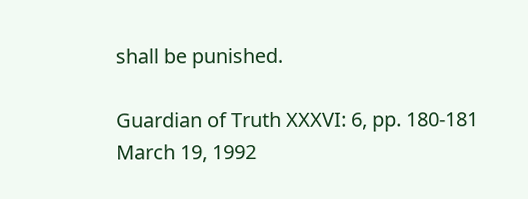shall be punished.

Guardian of Truth XXXVI: 6, pp. 180-181
March 19, 1992